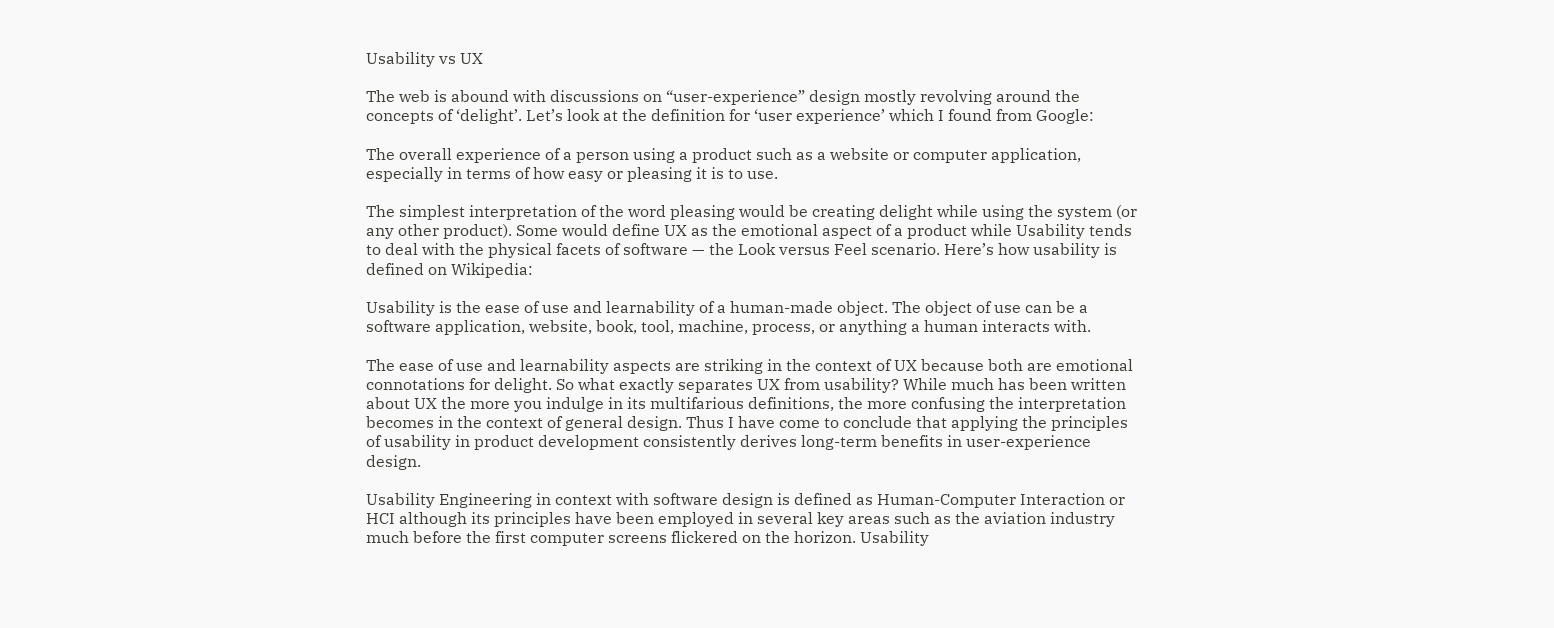Usability vs UX

The web is abound with discussions on “user-experience” design mostly revolving around the concepts of ‘delight’. Let’s look at the definition for ‘user experience’ which I found from Google:

The overall experience of a person using a product such as a website or computer application, especially in terms of how easy or pleasing it is to use.

The simplest interpretation of the word pleasing would be creating delight while using the system (or any other product). Some would define UX as the emotional aspect of a product while Usability tends to deal with the physical facets of software — the Look versus Feel scenario. Here’s how usability is defined on Wikipedia:

Usability is the ease of use and learnability of a human-made object. The object of use can be a software application, website, book, tool, machine, process, or anything a human interacts with.

The ease of use and learnability aspects are striking in the context of UX because both are emotional connotations for delight. So what exactly separates UX from usability? While much has been written about UX the more you indulge in its multifarious definitions, the more confusing the interpretation becomes in the context of general design. Thus I have come to conclude that applying the principles of usability in product development consistently derives long-term benefits in user-experience design.

Usability Engineering in context with software design is defined as Human-Computer Interaction or HCI although its principles have been employed in several key areas such as the aviation industry much before the first computer screens flickered on the horizon. Usability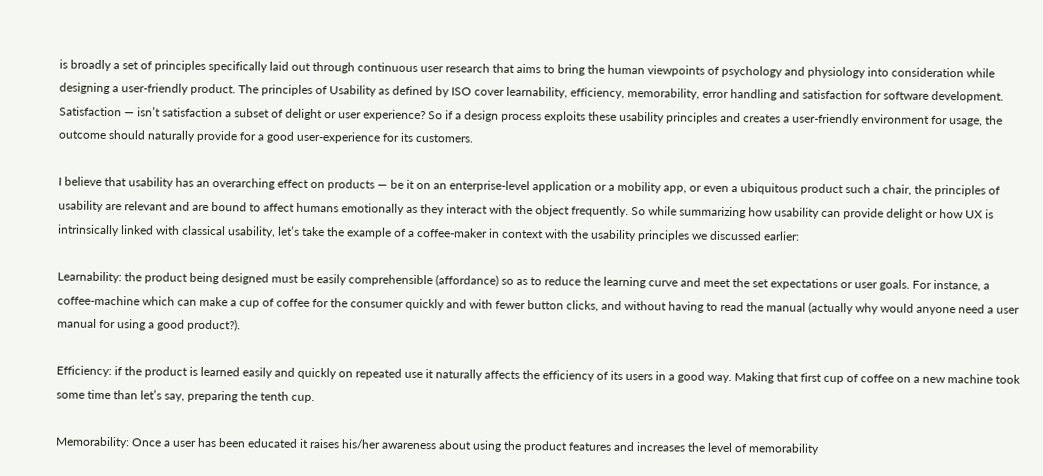is broadly a set of principles specifically laid out through continuous user research that aims to bring the human viewpoints of psychology and physiology into consideration while designing a user-friendly product. The principles of Usability as defined by ISO cover learnability, efficiency, memorability, error handling and satisfaction for software development. Satisfaction — isn’t satisfaction a subset of delight or user experience? So if a design process exploits these usability principles and creates a user-friendly environment for usage, the outcome should naturally provide for a good user-experience for its customers.

I believe that usability has an overarching effect on products — be it on an enterprise-level application or a mobility app, or even a ubiquitous product such a chair, the principles of usability are relevant and are bound to affect humans emotionally as they interact with the object frequently. So while summarizing how usability can provide delight or how UX is intrinsically linked with classical usability, let’s take the example of a coffee-maker in context with the usability principles we discussed earlier:

Learnability: the product being designed must be easily comprehensible (affordance) so as to reduce the learning curve and meet the set expectations or user goals. For instance, a coffee-machine which can make a cup of coffee for the consumer quickly and with fewer button clicks, and without having to read the manual (actually why would anyone need a user manual for using a good product?).

Efficiency: if the product is learned easily and quickly on repeated use it naturally affects the efficiency of its users in a good way. Making that first cup of coffee on a new machine took some time than let’s say, preparing the tenth cup.

Memorability: Once a user has been educated it raises his/her awareness about using the product features and increases the level of memorability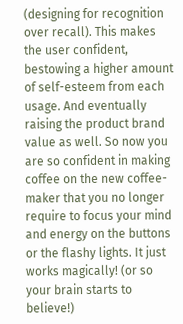(designing for recognition over recall). This makes the user confident, bestowing a higher amount of self-esteem from each usage. And eventually raising the product brand value as well. So now you are so confident in making coffee on the new coffee-maker that you no longer require to focus your mind and energy on the buttons or the flashy lights. It just works magically! (or so your brain starts to believe!)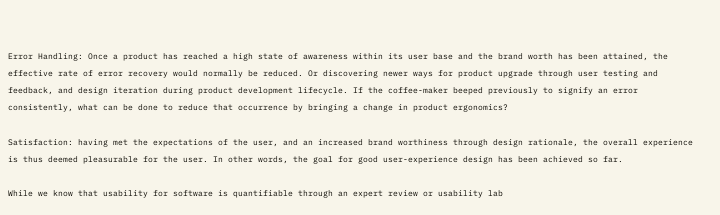Error Handling: Once a product has reached a high state of awareness within its user base and the brand worth has been attained, the effective rate of error recovery would normally be reduced. Or discovering newer ways for product upgrade through user testing and feedback, and design iteration during product development lifecycle. If the coffee-maker beeped previously to signify an error consistently, what can be done to reduce that occurrence by bringing a change in product ergonomics?

Satisfaction: having met the expectations of the user, and an increased brand worthiness through design rationale, the overall experience is thus deemed pleasurable for the user. In other words, the goal for good user-experience design has been achieved so far.

While we know that usability for software is quantifiable through an expert review or usability lab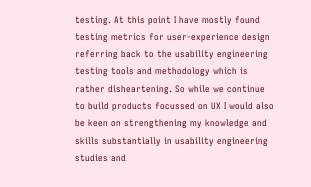testing. At this point I have mostly found testing metrics for user-experience design referring back to the usability engineering testing tools and methodology which is rather disheartening. So while we continue to build products focussed on UX I would also be keen on strengthening my knowledge and skills substantially in usability engineering studies and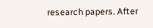research papers. After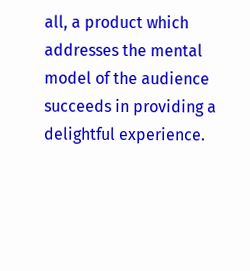all, a product which addresses the mental model of the audience succeeds in providing a delightful experience.